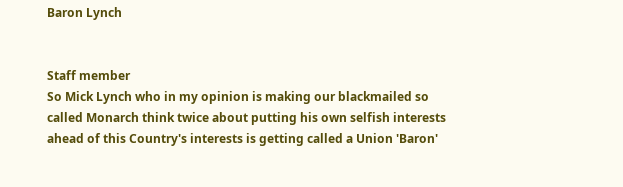Baron Lynch


Staff member
So Mick Lynch who in my opinion is making our blackmailed so called Monarch think twice about putting his own selfish interests ahead of this Country's interests is getting called a Union 'Baron'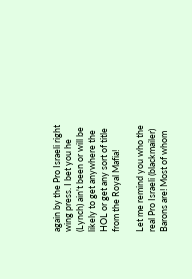again by the Pro Israeli right wing press. I bet you he (Lynch) ain't been or will be likely to get anywhere the HOL or get any sort of title from the Royal Mafia!

Let me remind you who the real Pro Israeli (blackmailer) Barons are! Most of whom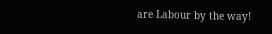are Labour by the way!